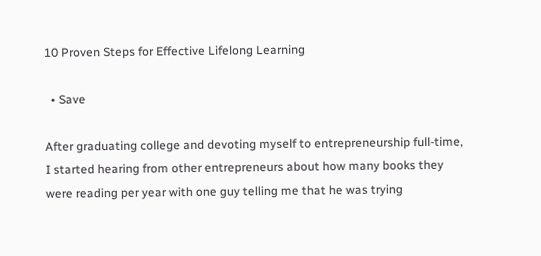10 Proven Steps for Effective Lifelong Learning

  • Save

After graduating college and devoting myself to entrepreneurship full-time, I started hearing from other entrepreneurs about how many books they were reading per year with one guy telling me that he was trying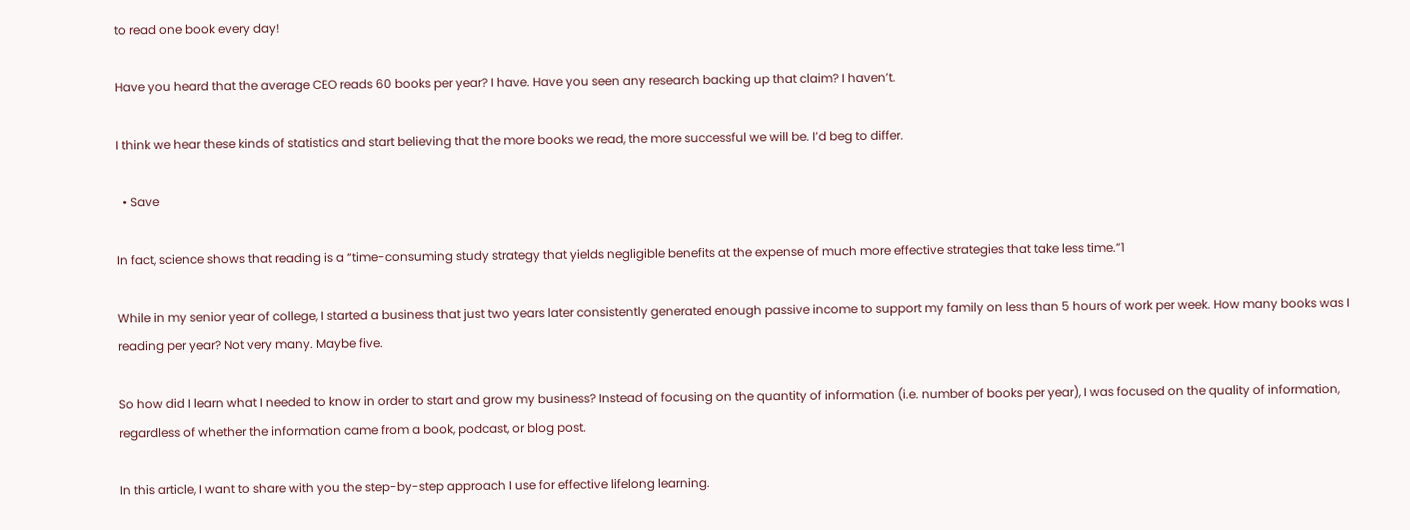to read one book every day!

Have you heard that the average CEO reads 60 books per year? I have. Have you seen any research backing up that claim? I haven’t.

I think we hear these kinds of statistics and start believing that the more books we read, the more successful we will be. I’d beg to differ.

  • Save

In fact, science shows that reading is a “time-consuming study strategy that yields negligible benefits at the expense of much more effective strategies that take less time.”1

While in my senior year of college, I started a business that just two years later consistently generated enough passive income to support my family on less than 5 hours of work per week. How many books was I reading per year? Not very many. Maybe five.

So how did I learn what I needed to know in order to start and grow my business? Instead of focusing on the quantity of information (i.e. number of books per year), I was focused on the quality of information, regardless of whether the information came from a book, podcast, or blog post.

In this article, I want to share with you the step-by-step approach I use for effective lifelong learning.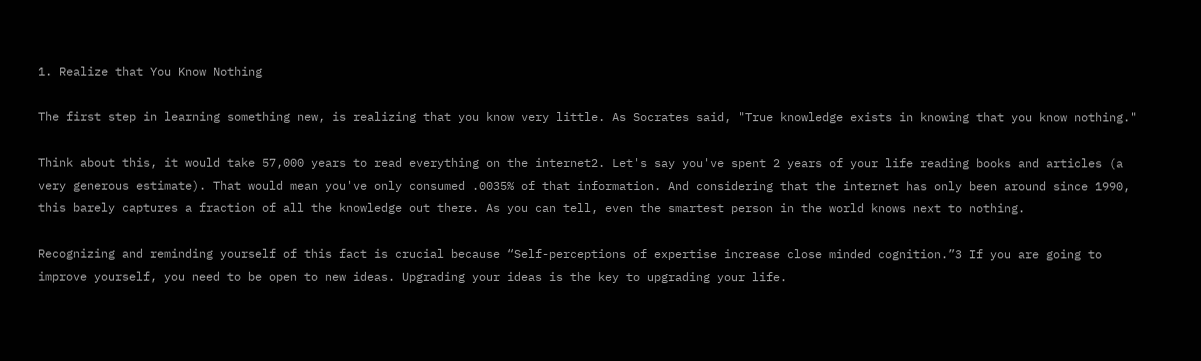1. Realize that You Know Nothing

The first step in learning something new, is realizing that you know very little. As Socrates said, "True knowledge exists in knowing that you know nothing."

Think about this, it would take 57,000 years to read everything on the internet2. Let's say you've spent 2 years of your life reading books and articles (a very generous estimate). That would mean you've only consumed .0035% of that information. And considering that the internet has only been around since 1990, this barely captures a fraction of all the knowledge out there. As you can tell, even the smartest person in the world knows next to nothing.

Recognizing and reminding yourself of this fact is crucial because “Self-perceptions of expertise increase close minded cognition.”3 If you are going to improve yourself, you need to be open to new ideas. Upgrading your ideas is the key to upgrading your life.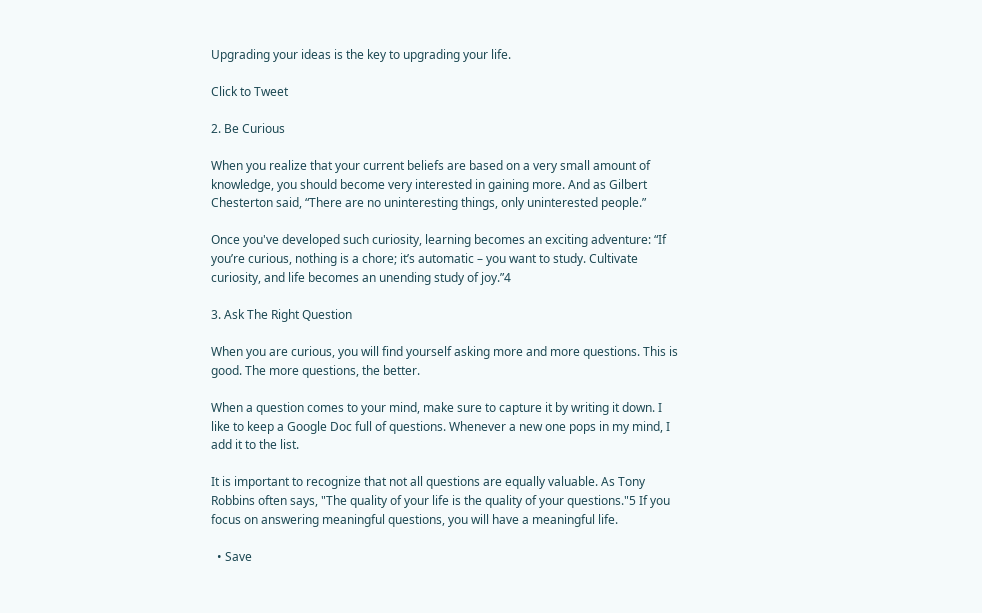Upgrading your ideas is the key to upgrading your life.

Click to Tweet

2. Be Curious

When you realize that your current beliefs are based on a very small amount of knowledge, you should become very interested in gaining more. And as Gilbert Chesterton said, “There are no uninteresting things, only uninterested people.”

Once you've developed such curiosity, learning becomes an exciting adventure: “If you’re curious, nothing is a chore; it’s automatic – you want to study. Cultivate curiosity, and life becomes an unending study of joy.”4

3. Ask The Right Question

When you are curious, you will find yourself asking more and more questions. This is good. The more questions, the better.

When a question comes to your mind, make sure to capture it by writing it down. I like to keep a Google Doc full of questions. Whenever a new one pops in my mind, I add it to the list.

It is important to recognize that not all questions are equally valuable. As Tony Robbins often says, "The quality of your life is the quality of your questions."5 If you focus on answering meaningful questions, you will have a meaningful life.

  • Save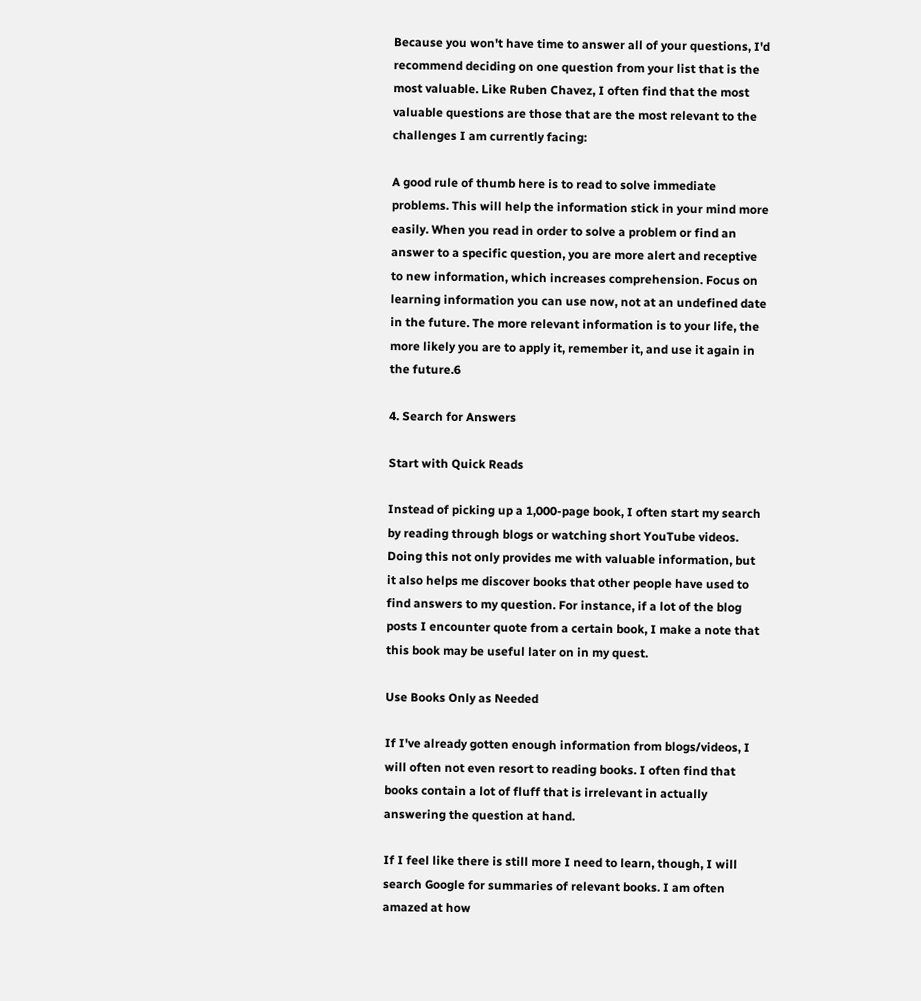Because you won't have time to answer all of your questions, I'd recommend deciding on one question from your list that is the most valuable. Like Ruben Chavez, I often find that the most valuable questions are those that are the most relevant to the challenges I am currently facing:

A good rule of thumb here is to read to solve immediate problems. This will help the information stick in your mind more easily. When you read in order to solve a problem or find an answer to a specific question, you are more alert and receptive to new information, which increases comprehension. Focus on learning information you can use now, not at an undefined date in the future. The more relevant information is to your life, the more likely you are to apply it, remember it, and use it again in the future.6

4. Search for Answers

Start with Quick Reads

Instead of picking up a 1,000-page book, I often start my search by reading through blogs or watching short YouTube videos. Doing this not only provides me with valuable information, but it also helps me discover books that other people have used to find answers to my question. For instance, if a lot of the blog posts I encounter quote from a certain book, I make a note that this book may be useful later on in my quest.

Use Books Only as Needed

If I've already gotten enough information from blogs/videos, I will often not even resort to reading books. I often find that books contain a lot of fluff that is irrelevant in actually answering the question at hand.

If I feel like there is still more I need to learn, though, I will search Google for summaries of relevant books. I am often amazed at how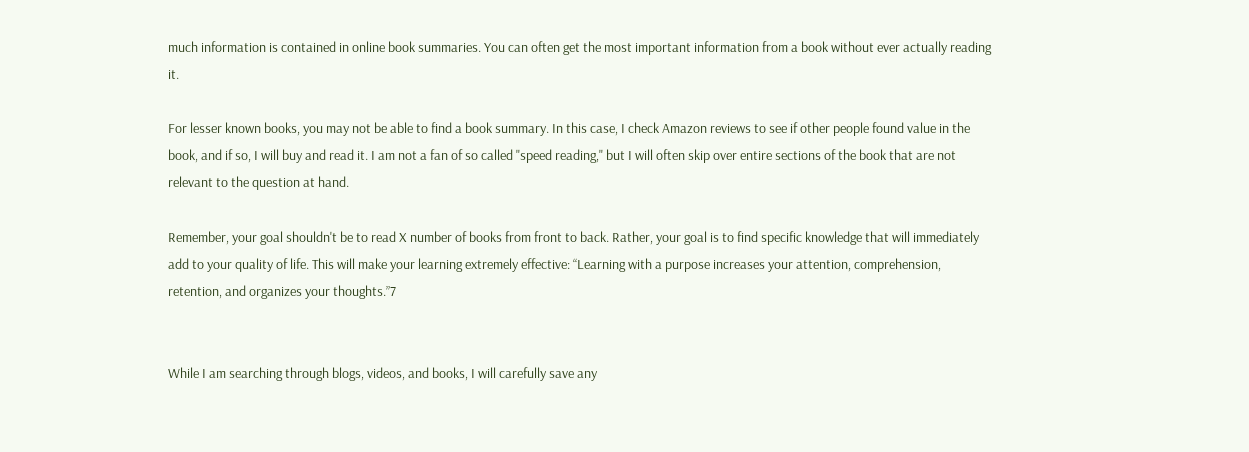much information is contained in online book summaries. You can often get the most important information from a book without ever actually reading it.

For lesser known books, you may not be able to find a book summary. In this case, I check Amazon reviews to see if other people found value in the book, and if so, I will buy and read it. I am not a fan of so called "speed reading," but I will often skip over entire sections of the book that are not relevant to the question at hand.

Remember, your goal shouldn't be to read X number of books from front to back. Rather, your goal is to find specific knowledge that will immediately add to your quality of life. This will make your learning extremely effective: “Learning with a purpose increases your attention, comprehension, retention, and organizes your thoughts.”7


While I am searching through blogs, videos, and books, I will carefully save any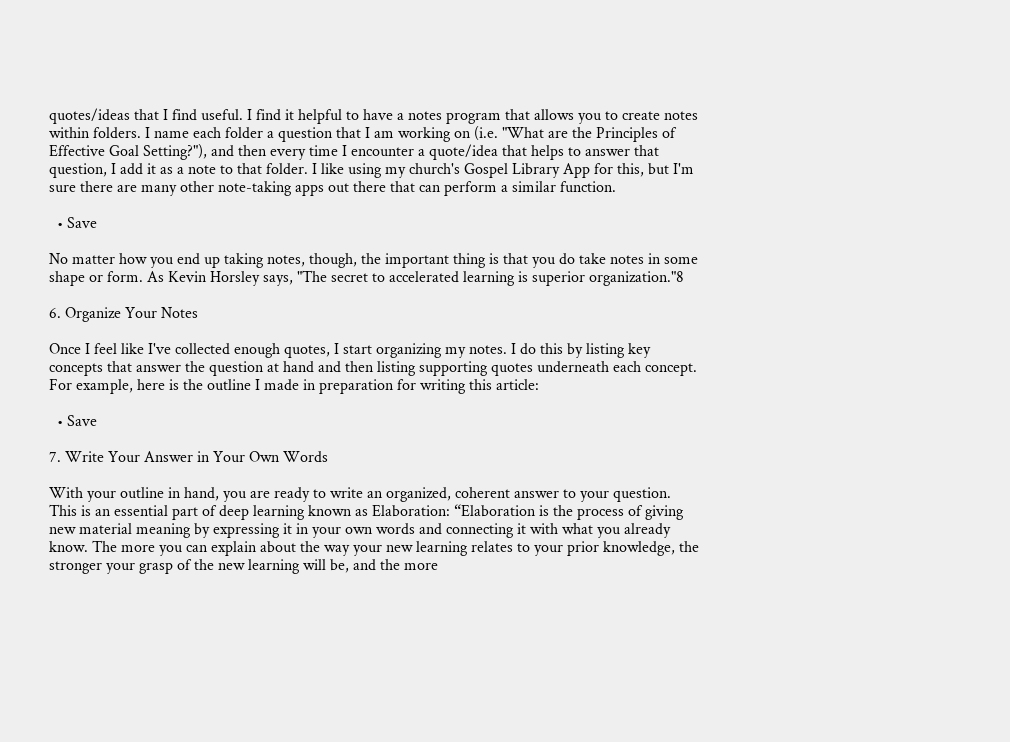quotes/ideas that I find useful. I find it helpful to have a notes program that allows you to create notes within folders. I name each folder a question that I am working on (i.e. "What are the Principles of Effective Goal Setting?"), and then every time I encounter a quote/idea that helps to answer that question, I add it as a note to that folder. I like using my church's Gospel Library App for this, but I'm sure there are many other note-taking apps out there that can perform a similar function.

  • Save

No matter how you end up taking notes, though, the important thing is that you do take notes in some shape or form. As Kevin Horsley says, "The secret to accelerated learning is superior organization."8

6. Organize Your Notes

Once I feel like I've collected enough quotes, I start organizing my notes. I do this by listing key concepts that answer the question at hand and then listing supporting quotes underneath each concept. For example, here is the outline I made in preparation for writing this article:

  • Save

7. Write Your Answer in Your Own Words

With your outline in hand, you are ready to write an organized, coherent answer to your question. This is an essential part of deep learning known as Elaboration: “Elaboration is the process of giving new material meaning by expressing it in your own words and connecting it with what you already know. The more you can explain about the way your new learning relates to your prior knowledge, the stronger your grasp of the new learning will be, and the more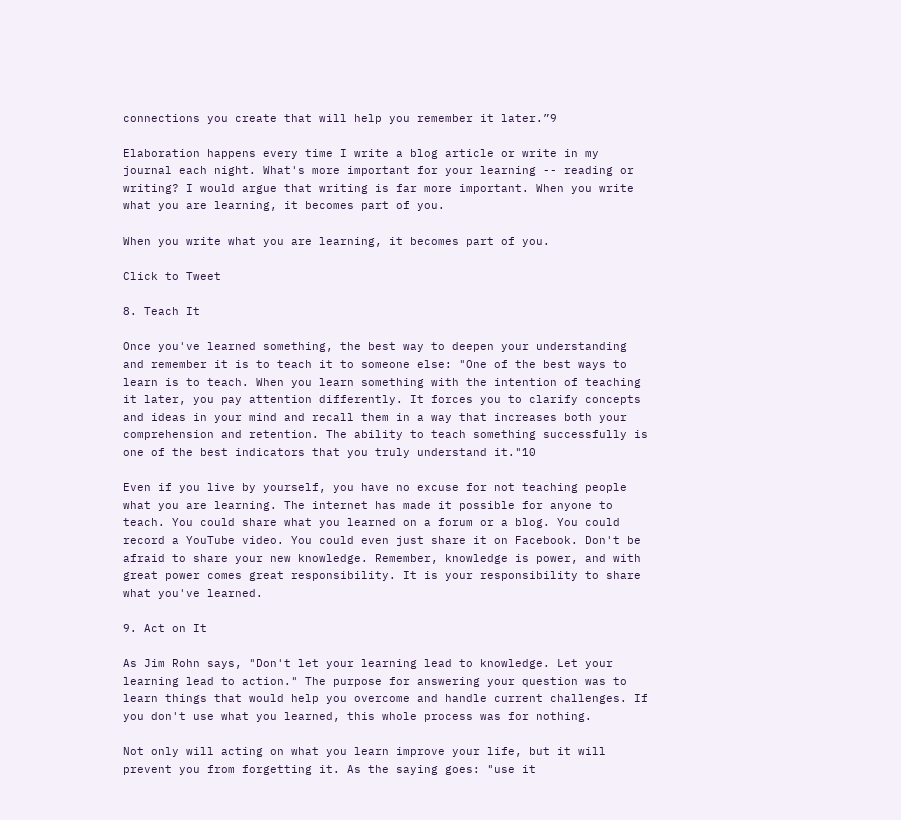connections you create that will help you remember it later.”9

Elaboration happens every time I write a blog article or write in my journal each night. What's more important for your learning -- reading or writing? I would argue that writing is far more important. When you write what you are learning, it becomes part of you.

When you write what you are learning, it becomes part of you.

Click to Tweet

8. Teach It

Once you've learned something, the best way to deepen your understanding and remember it is to teach it to someone else: "One of the best ways to learn is to teach. When you learn something with the intention of teaching it later, you pay attention differently. It forces you to clarify concepts and ideas in your mind and recall them in a way that increases both your comprehension and retention. The ability to teach something successfully is one of the best indicators that you truly understand it."10

Even if you live by yourself, you have no excuse for not teaching people what you are learning. The internet has made it possible for anyone to teach. You could share what you learned on a forum or a blog. You could record a YouTube video. You could even just share it on Facebook. Don't be afraid to share your new knowledge. Remember, knowledge is power, and with great power comes great responsibility. It is your responsibility to share what you've learned.

9. Act on It

As Jim Rohn says, "Don't let your learning lead to knowledge. Let your learning lead to action." The purpose for answering your question was to learn things that would help you overcome and handle current challenges. If you don't use what you learned, this whole process was for nothing.

Not only will acting on what you learn improve your life, but it will prevent you from forgetting it. As the saying goes: "use it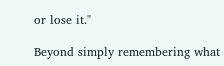or lose it."

Beyond simply remembering what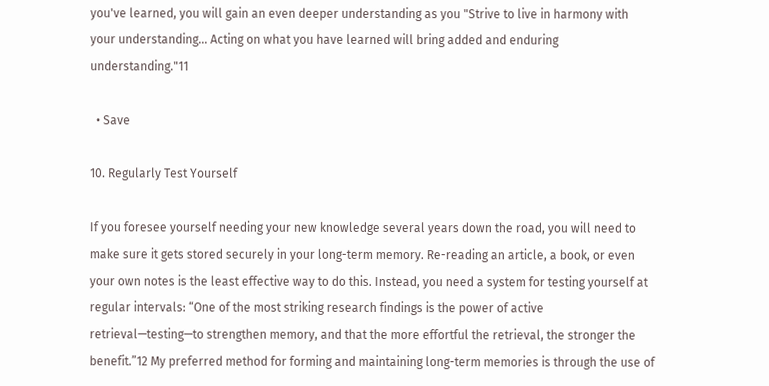you've learned, you will gain an even deeper understanding as you "Strive to live in harmony with your understanding... Acting on what you have learned will bring added and enduring understanding."11

  • Save

10. Regularly Test Yourself

If you foresee yourself needing your new knowledge several years down the road, you will need to make sure it gets stored securely in your long-term memory. Re-reading an article, a book, or even your own notes is the least effective way to do this. Instead, you need a system for testing yourself at regular intervals: “One of the most striking research findings is the power of active retrieval—testing—to strengthen memory, and that the more effortful the retrieval, the stronger the benefit.”12 My preferred method for forming and maintaining long-term memories is through the use of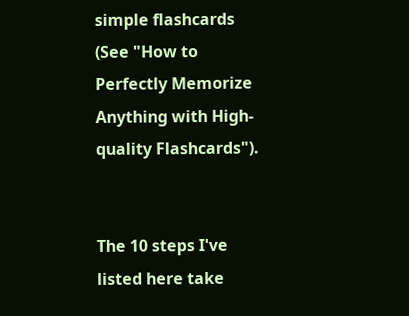simple flashcards (See "How to Perfectly Memorize Anything with High-quality Flashcards").


The 10 steps I've listed here take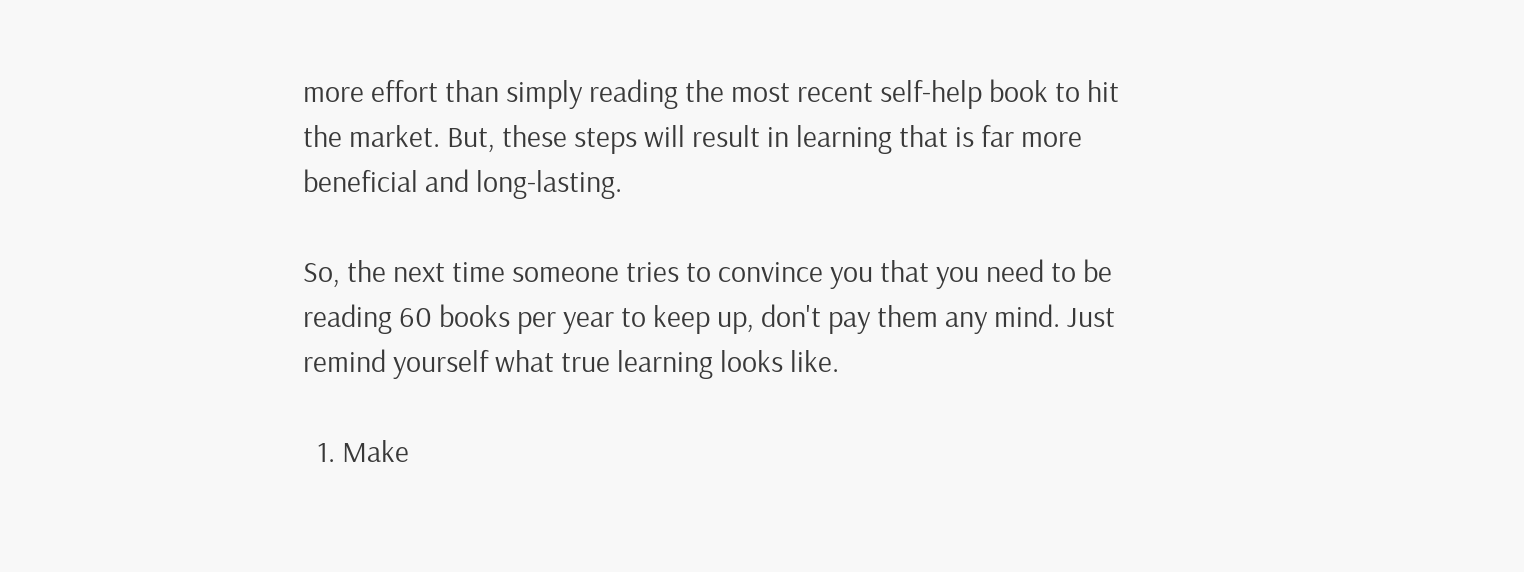more effort than simply reading the most recent self-help book to hit the market. But, these steps will result in learning that is far more beneficial and long-lasting.

So, the next time someone tries to convince you that you need to be reading 60 books per year to keep up, don't pay them any mind. Just remind yourself what true learning looks like.

  1. Make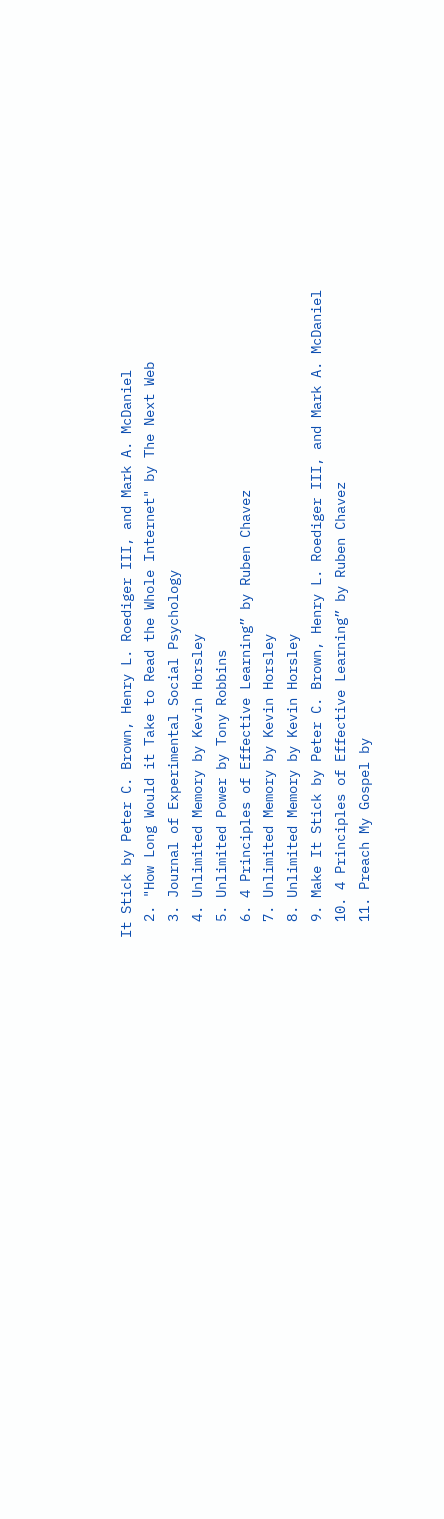It Stick by Peter C. Brown, Henry L. Roediger III, and Mark A. McDaniel
  2. "How Long Would it Take to Read the Whole Internet" by The Next Web
  3. Journal of Experimental Social Psychology
  4. Unlimited Memory by Kevin Horsley
  5. Unlimited Power by Tony Robbins
  6. 4 Principles of Effective Learning” by Ruben Chavez
  7. Unlimited Memory by Kevin Horsley
  8. Unlimited Memory by Kevin Horsley
  9. Make It Stick by Peter C. Brown, Henry L. Roediger III, and Mark A. McDaniel
  10. 4 Principles of Effective Learning” by Ruben Chavez
  11. Preach My Gospel by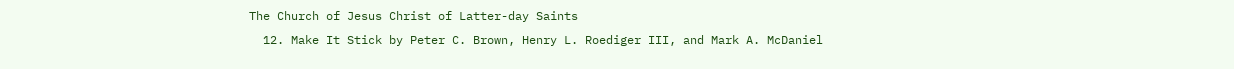The Church of Jesus Christ of Latter-day Saints
  12. Make It Stick by Peter C. Brown, Henry L. Roediger III, and Mark A. McDaniel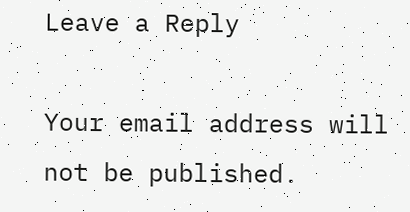Leave a Reply

Your email address will not be published.